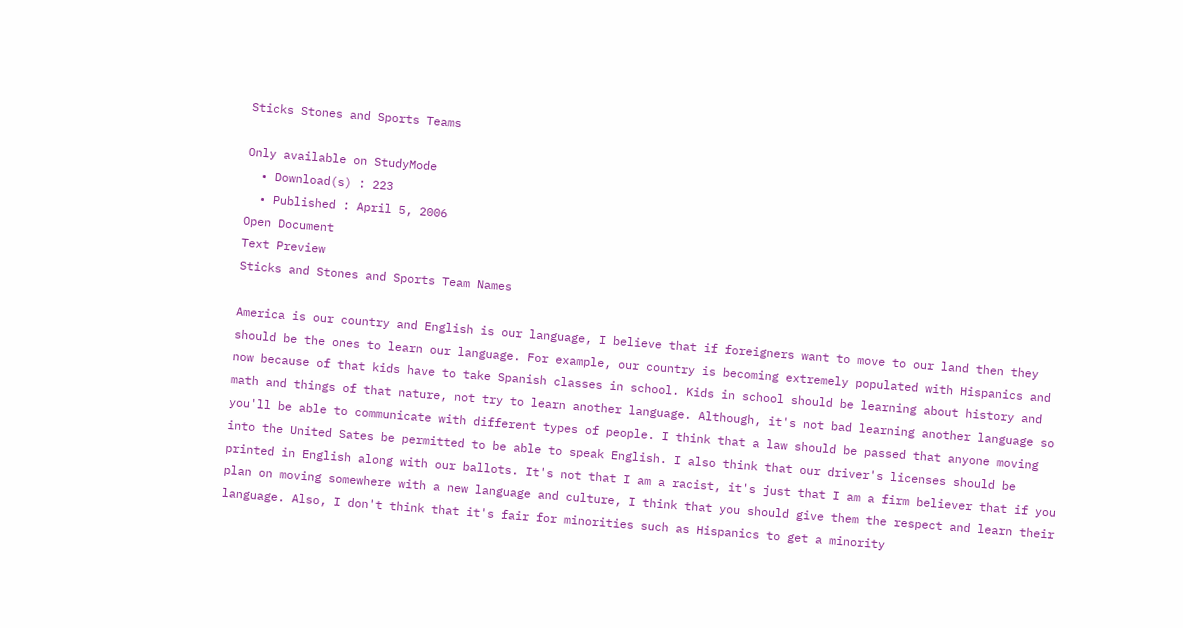Sticks Stones and Sports Teams

Only available on StudyMode
  • Download(s) : 223
  • Published : April 5, 2006
Open Document
Text Preview
Sticks and Stones and Sports Team Names

America is our country and English is our language, I believe that if foreigners want to move to our land then they should be the ones to learn our language. For example, our country is becoming extremely populated with Hispanics and now because of that kids have to take Spanish classes in school. Kids in school should be learning about history and math and things of that nature, not try to learn another language. Although, it's not bad learning another language so you'll be able to communicate with different types of people. I think that a law should be passed that anyone moving into the United Sates be permitted to be able to speak English. I also think that our driver's licenses should be printed in English along with our ballots. It's not that I am a racist, it's just that I am a firm believer that if you plan on moving somewhere with a new language and culture, I think that you should give them the respect and learn their language. Also, I don't think that it's fair for minorities such as Hispanics to get a minority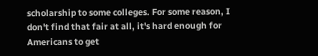scholarship to some colleges. For some reason, I don't find that fair at all, it's hard enough for Americans to get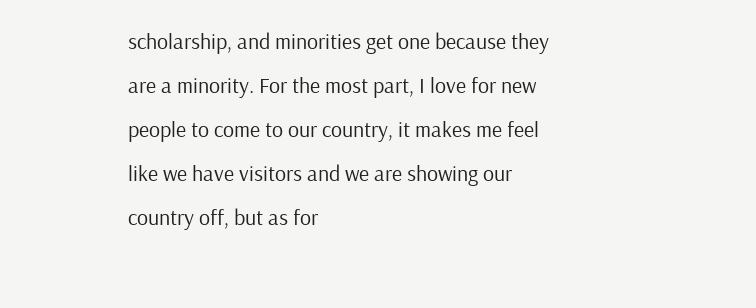scholarship, and minorities get one because they are a minority. For the most part, I love for new people to come to our country, it makes me feel like we have visitors and we are showing our country off, but as for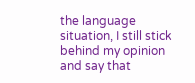the language situation, I still stick behind my opinion and say that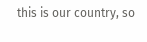this is our country, so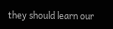they should learn our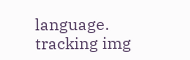language.
tracking img